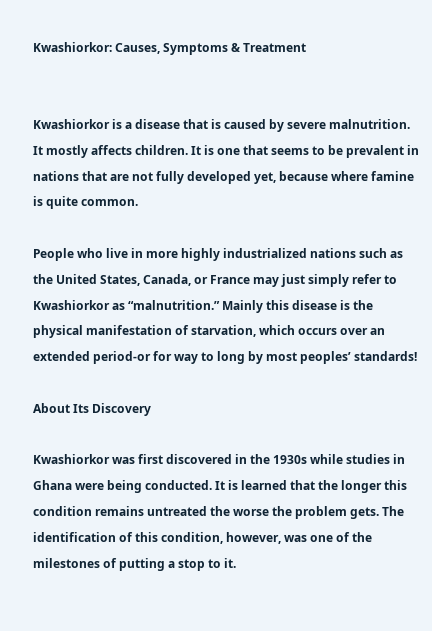Kwashiorkor: Causes, Symptoms & Treatment


Kwashiorkor is a disease that is caused by severe malnutrition. It mostly affects children. It is one that seems to be prevalent in nations that are not fully developed yet, because where famine is quite common.

People who live in more highly industrialized nations such as the United States, Canada, or France may just simply refer to Kwashiorkor as “malnutrition.” Mainly this disease is the physical manifestation of starvation, which occurs over an extended period-or for way to long by most peoples’ standards!

About Its Discovery

Kwashiorkor was first discovered in the 1930s while studies in Ghana were being conducted. It is learned that the longer this condition remains untreated the worse the problem gets. The identification of this condition, however, was one of the milestones of putting a stop to it.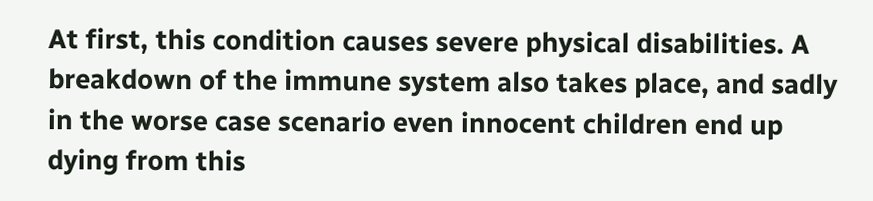At first, this condition causes severe physical disabilities. A breakdown of the immune system also takes place, and sadly in the worse case scenario even innocent children end up dying from this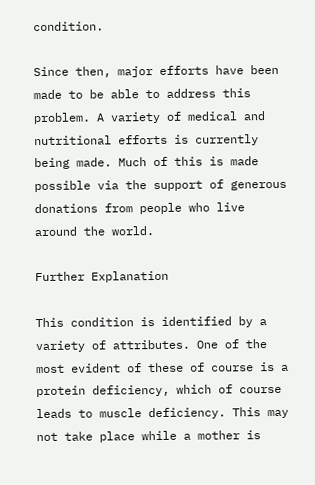condition.

Since then, major efforts have been made to be able to address this problem. A variety of medical and nutritional efforts is currently being made. Much of this is made possible via the support of generous donations from people who live around the world.

Further Explanation

This condition is identified by a variety of attributes. One of the most evident of these of course is a protein deficiency, which of course leads to muscle deficiency. This may not take place while a mother is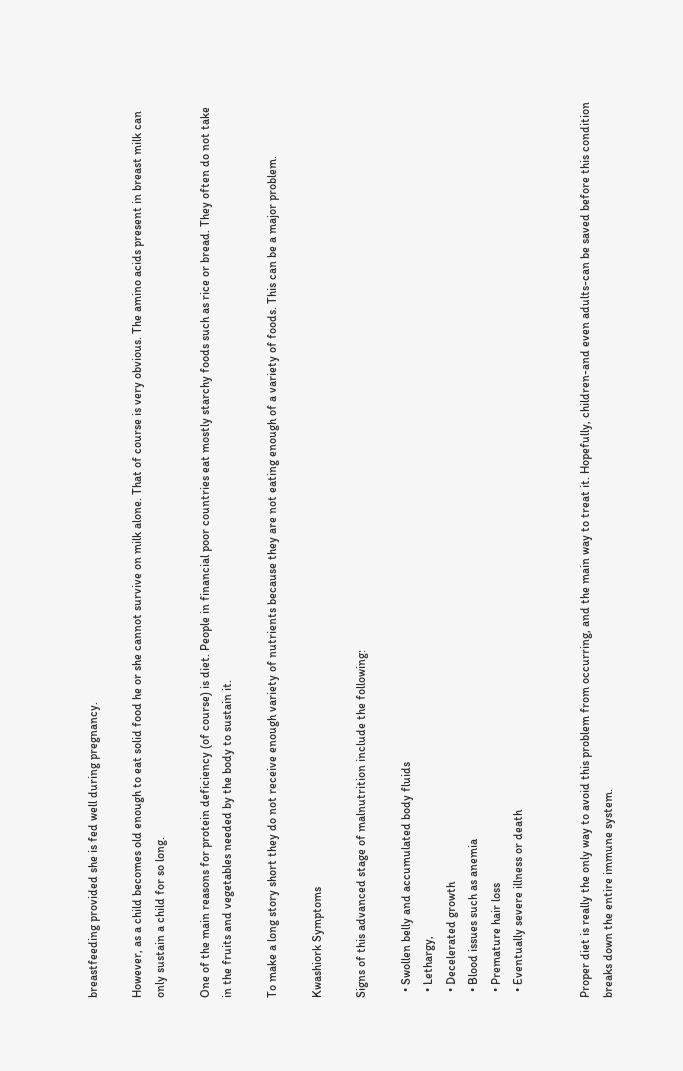breastfeeding provided she is fed well during pregnancy.

However, as a child becomes old enough to eat solid food he or she cannot survive on milk alone. That of course is very obvious. The amino acids present in breast milk can only sustain a child for so long.

One of the main reasons for protein deficiency (of course) is diet. People in financial poor countries eat mostly starchy foods such as rice or bread. They often do not take in the fruits and vegetables needed by the body to sustain it.

To make a long story short they do not receive enough variety of nutrients because they are not eating enough of a variety of foods. This can be a major problem.

Kwashiork Symptoms

Signs of this advanced stage of malnutrition include the following:

  • Swollen belly and accumulated body fluids
  • Lethargy,
  • Decelerated growth
  • Blood issues such as anemia
  • Premature hair loss
  • Eventually severe illness or death


Proper diet is really the only way to avoid this problem from occurring, and the main way to treat it. Hopefully, children-and even adults-can be saved before this condition breaks down the entire immune system.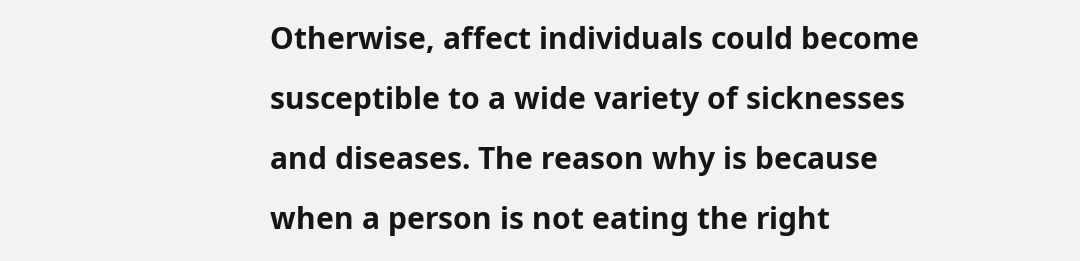Otherwise, affect individuals could become susceptible to a wide variety of sicknesses and diseases. The reason why is because when a person is not eating the right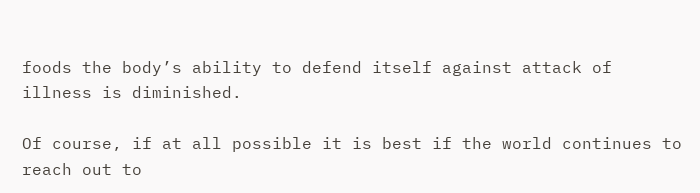foods the body’s ability to defend itself against attack of illness is diminished.

Of course, if at all possible it is best if the world continues to reach out to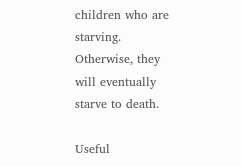children who are starving. Otherwise, they will eventually starve to death.

Useful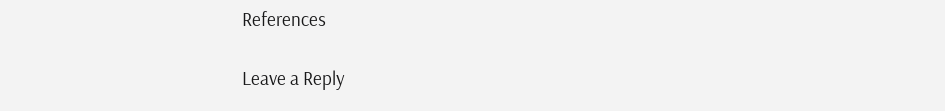References

Leave a Reply